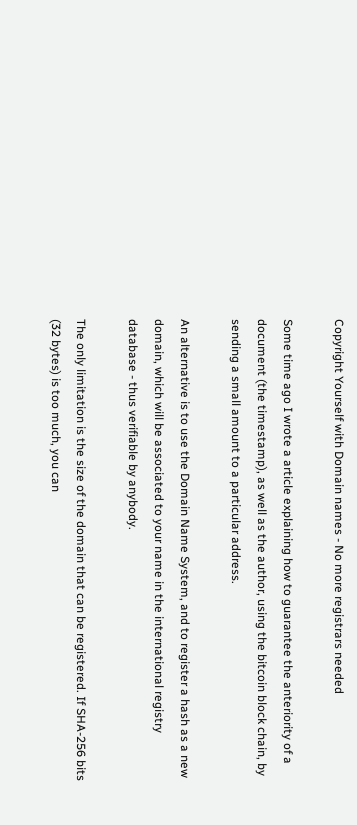Copyright Yourself with Domain names - No more registrars needed

Some time ago I wrote a article explaining how to guarantee the anteriority of a document (the timestamp), as well as the author, using the bitcoin block chain, by sending a small amount to a particular address.

An alternative is to use the Domain Name System, and to register a hash as a new domain, which will be associated to your name in the international registry database - thus verifiable by anybody.

The only limitation is the size of the domain that can be registered. If SHA-256 bits (32 bytes) is too much, you can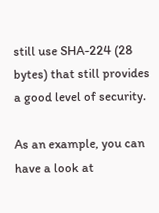still use SHA-224 (28 bytes) that still provides a good level of security.

As an example, you can have a look at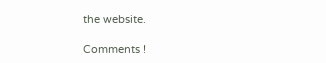the website.

Comments !